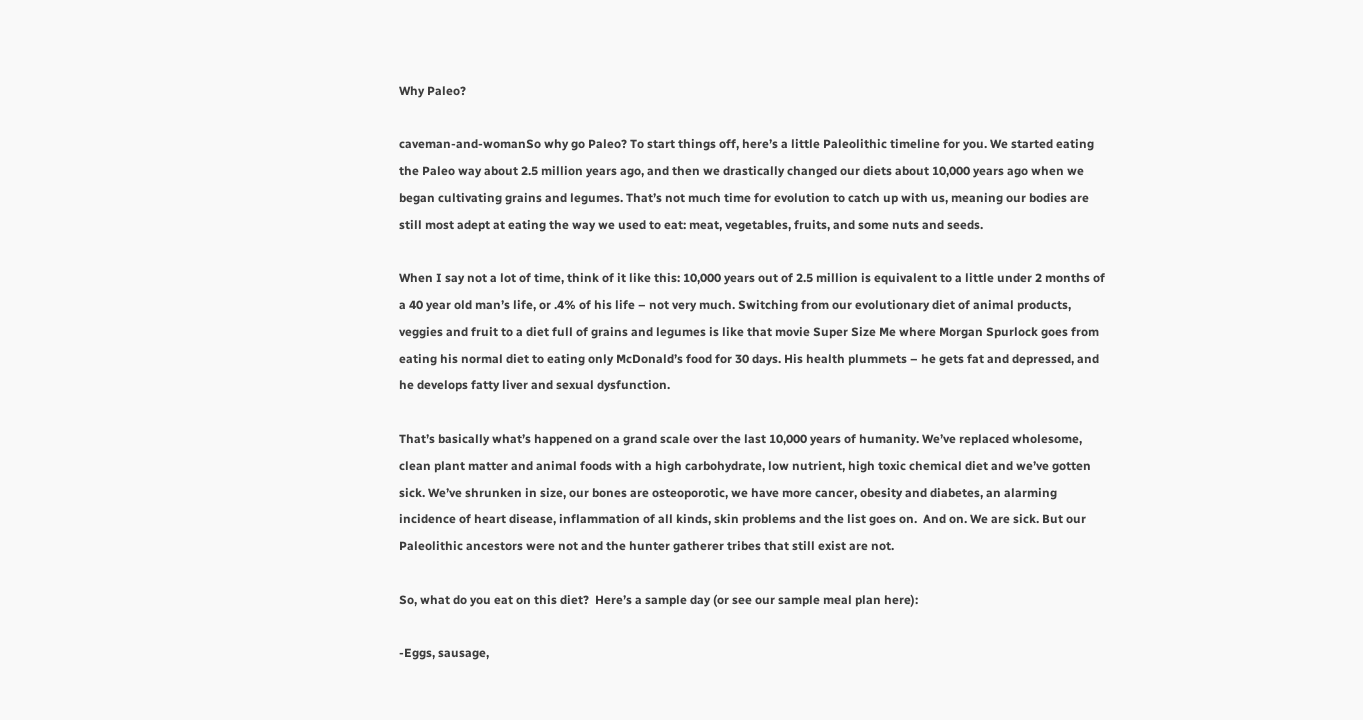Why Paleo?

caveman-and-womanSo why go Paleo? To start things off, here’s a little Paleolithic timeline for you. We started eating the Paleo way about 2.5 million years ago, and then we drastically changed our diets about 10,000 years ago when we began cultivating grains and legumes. That’s not much time for evolution to catch up with us, meaning our bodies are still most adept at eating the way we used to eat: meat, vegetables, fruits, and some nuts and seeds.

When I say not a lot of time, think of it like this: 10,000 years out of 2.5 million is equivalent to a little under 2 months of a 40 year old man’s life, or .4% of his life – not very much. Switching from our evolutionary diet of animal products, veggies and fruit to a diet full of grains and legumes is like that movie Super Size Me where Morgan Spurlock goes from eating his normal diet to eating only McDonald’s food for 30 days. His health plummets – he gets fat and depressed, and he develops fatty liver and sexual dysfunction.

That’s basically what’s happened on a grand scale over the last 10,000 years of humanity. We’ve replaced wholesome, clean plant matter and animal foods with a high carbohydrate, low nutrient, high toxic chemical diet and we’ve gotten sick. We’ve shrunken in size, our bones are osteoporotic, we have more cancer, obesity and diabetes, an alarming incidence of heart disease, inflammation of all kinds, skin problems and the list goes on.  And on. We are sick. But our Paleolithic ancestors were not and the hunter gatherer tribes that still exist are not.

So, what do you eat on this diet?  Here’s a sample day (or see our sample meal plan here):

-Eggs, sausage,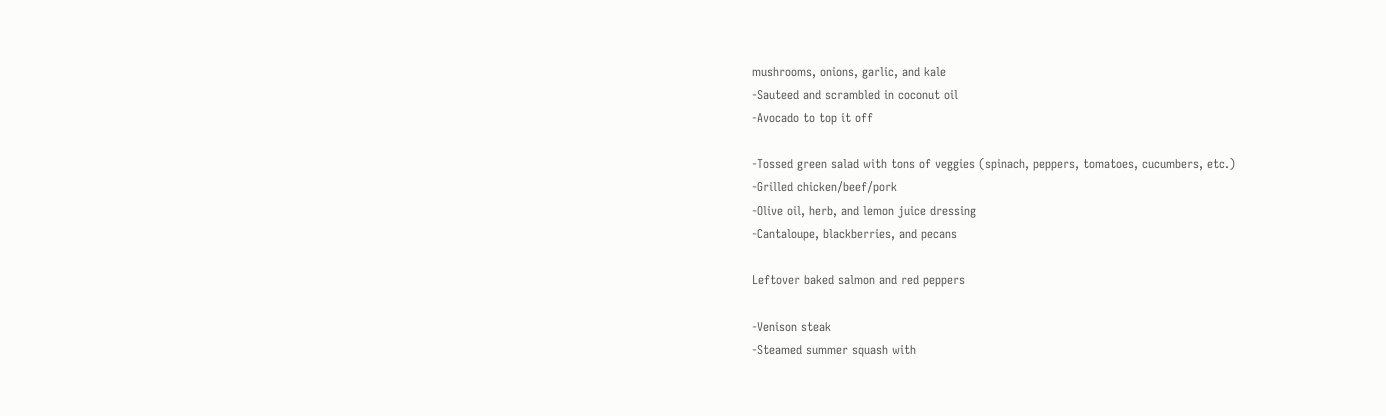mushrooms, onions, garlic, and kale
-Sauteed and scrambled in coconut oil
-Avocado to top it off

-Tossed green salad with tons of veggies (spinach, peppers, tomatoes, cucumbers, etc.)
-Grilled chicken/beef/pork
-Olive oil, herb, and lemon juice dressing
-Cantaloupe, blackberries, and pecans

Leftover baked salmon and red peppers

-Venison steak
-Steamed summer squash with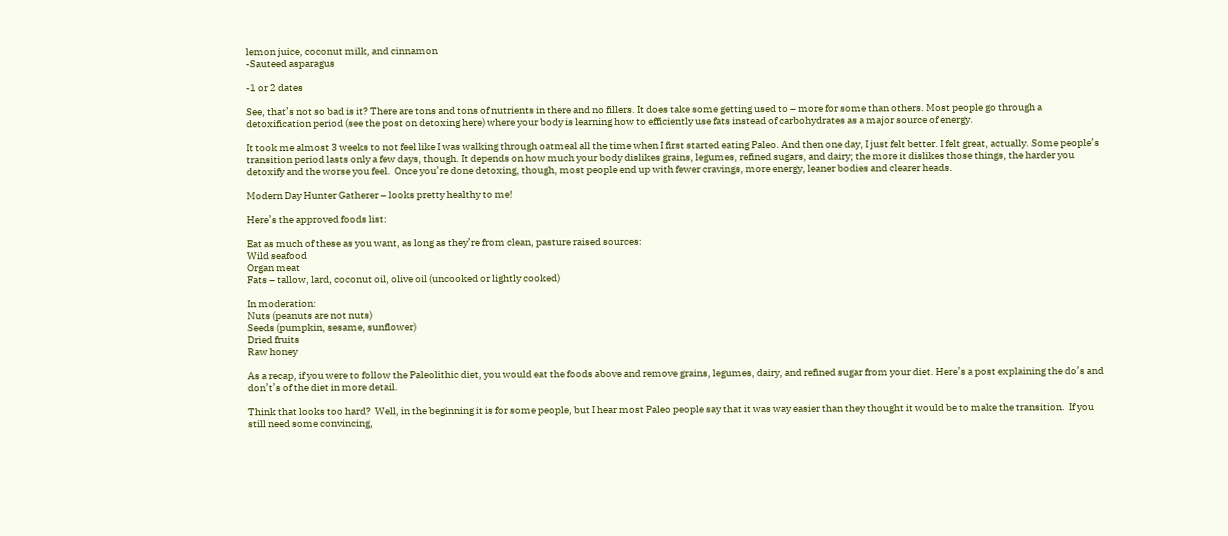lemon juice, coconut milk, and cinnamon
-Sauteed asparagus

-1 or 2 dates

See, that’s not so bad is it? There are tons and tons of nutrients in there and no fillers. It does take some getting used to – more for some than others. Most people go through a detoxification period (see the post on detoxing here) where your body is learning how to efficiently use fats instead of carbohydrates as a major source of energy.

It took me almost 3 weeks to not feel like I was walking through oatmeal all the time when I first started eating Paleo. And then one day, I just felt better. I felt great, actually. Some people’s transition period lasts only a few days, though. It depends on how much your body dislikes grains, legumes, refined sugars, and dairy; the more it dislikes those things, the harder you detoxify and the worse you feel.  Once you’re done detoxing, though, most people end up with fewer cravings, more energy, leaner bodies and clearer heads.

Modern Day Hunter Gatherer – looks pretty healthy to me!

Here’s the approved foods list:

Eat as much of these as you want, as long as they’re from clean, pasture raised sources:
Wild seafood
Organ meat
Fats – tallow, lard, coconut oil, olive oil (uncooked or lightly cooked)

In moderation:
Nuts (peanuts are not nuts)
Seeds (pumpkin, sesame, sunflower)
Dried fruits
Raw honey

As a recap, if you were to follow the Paleolithic diet, you would eat the foods above and remove grains, legumes, dairy, and refined sugar from your diet. Here’s a post explaining the do’s and don’t’s of the diet in more detail.

Think that looks too hard?  Well, in the beginning it is for some people, but I hear most Paleo people say that it was way easier than they thought it would be to make the transition.  If you still need some convincing,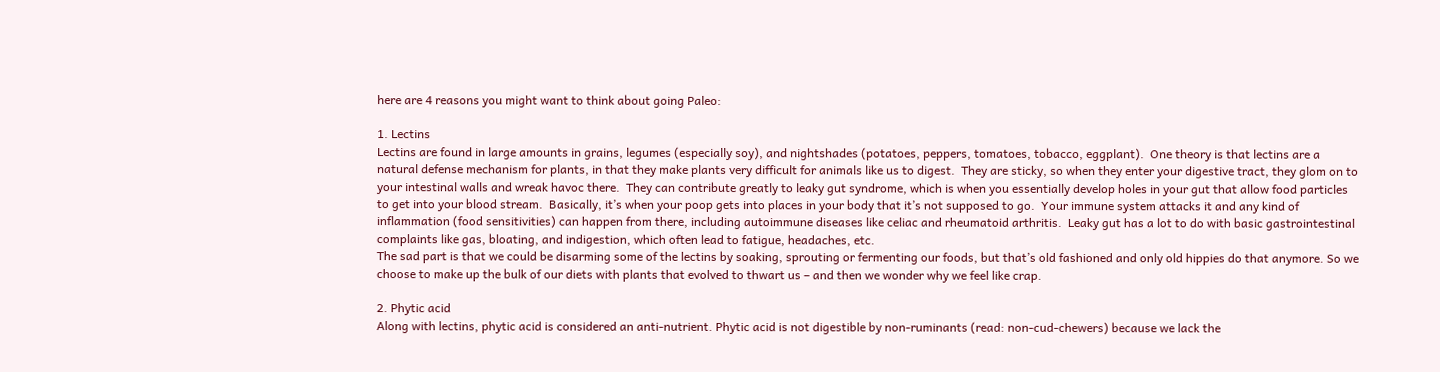here are 4 reasons you might want to think about going Paleo:

1. Lectins
Lectins are found in large amounts in grains, legumes (especially soy), and nightshades (potatoes, peppers, tomatoes, tobacco, eggplant).  One theory is that lectins are a natural defense mechanism for plants, in that they make plants very difficult for animals like us to digest.  They are sticky, so when they enter your digestive tract, they glom on to your intestinal walls and wreak havoc there.  They can contribute greatly to leaky gut syndrome, which is when you essentially develop holes in your gut that allow food particles to get into your blood stream.  Basically, it’s when your poop gets into places in your body that it’s not supposed to go.  Your immune system attacks it and any kind of inflammation (food sensitivities) can happen from there, including autoimmune diseases like celiac and rheumatoid arthritis.  Leaky gut has a lot to do with basic gastrointestinal complaints like gas, bloating, and indigestion, which often lead to fatigue, headaches, etc.
The sad part is that we could be disarming some of the lectins by soaking, sprouting or fermenting our foods, but that’s old fashioned and only old hippies do that anymore. So we choose to make up the bulk of our diets with plants that evolved to thwart us – and then we wonder why we feel like crap.

2. Phytic acid
Along with lectins, phytic acid is considered an anti-nutrient. Phytic acid is not digestible by non-ruminants (read: non-cud-chewers) because we lack the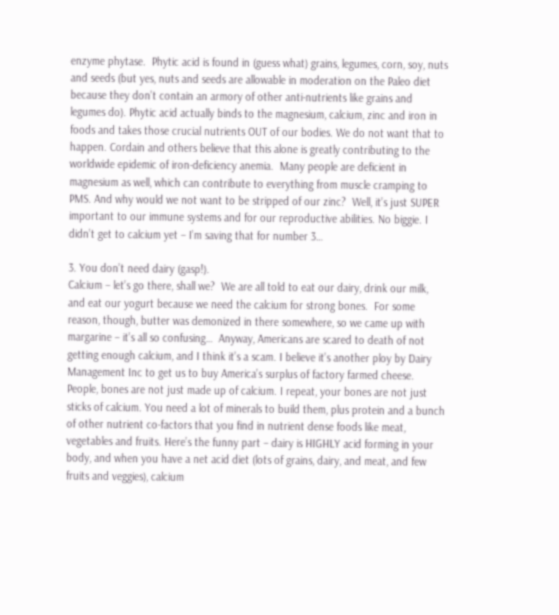enzyme phytase.  Phytic acid is found in (guess what) grains, legumes, corn, soy, nuts and seeds (but yes, nuts and seeds are allowable in moderation on the Paleo diet because they don’t contain an armory of other anti-nutrients like grains and legumes do). Phytic acid actually binds to the magnesium, calcium, zinc and iron in foods and takes those crucial nutrients OUT of our bodies. We do not want that to happen. Cordain and others believe that this alone is greatly contributing to the worldwide epidemic of iron-deficiency anemia.  Many people are deficient in magnesium as well, which can contribute to everything from muscle cramping to PMS. And why would we not want to be stripped of our zinc?  Well, it’s just SUPER important to our immune systems and for our reproductive abilities. No biggie. I didn’t get to calcium yet – I’m saving that for number 3…

3. You don’t need dairy (gasp!).
Calcium – let’s go there, shall we?  We are all told to eat our dairy, drink our milk, and eat our yogurt because we need the calcium for strong bones.  For some reason, though, butter was demonized in there somewhere, so we came up with margarine – it’s all so confusing…  Anyway, Americans are scared to death of not getting enough calcium, and I think it’s a scam. I believe it’s another ploy by Dairy Management Inc to get us to buy America’s surplus of factory farmed cheese.  People, bones are not just made up of calcium. I repeat, your bones are not just sticks of calcium. You need a lot of minerals to build them, plus protein and a bunch of other nutrient co-factors that you find in nutrient dense foods like meat, vegetables and fruits. Here’s the funny part – dairy is HIGHLY acid forming in your body, and when you have a net acid diet (lots of grains, dairy, and meat, and few fruits and veggies), calcium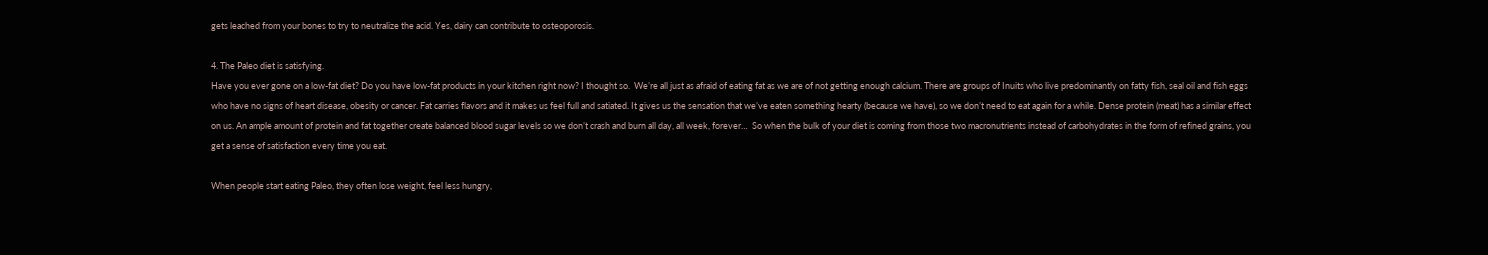gets leached from your bones to try to neutralize the acid. Yes, dairy can contribute to osteoporosis.

4. The Paleo diet is satisfying.
Have you ever gone on a low-fat diet? Do you have low-fat products in your kitchen right now? I thought so.  We’re all just as afraid of eating fat as we are of not getting enough calcium. There are groups of Inuits who live predominantly on fatty fish, seal oil and fish eggs who have no signs of heart disease, obesity or cancer. Fat carries flavors and it makes us feel full and satiated. It gives us the sensation that we’ve eaten something hearty (because we have), so we don’t need to eat again for a while. Dense protein (meat) has a similar effect on us. An ample amount of protein and fat together create balanced blood sugar levels so we don’t crash and burn all day, all week, forever…  So when the bulk of your diet is coming from those two macronutrients instead of carbohydrates in the form of refined grains, you get a sense of satisfaction every time you eat.

When people start eating Paleo, they often lose weight, feel less hungry,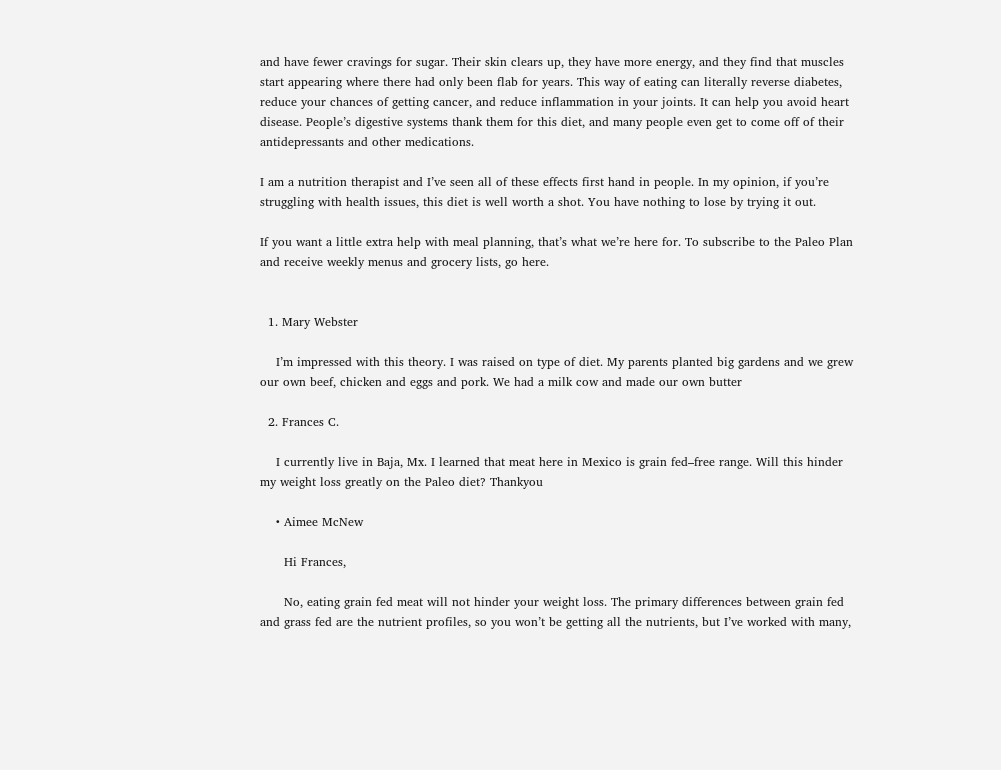and have fewer cravings for sugar. Their skin clears up, they have more energy, and they find that muscles start appearing where there had only been flab for years. This way of eating can literally reverse diabetes, reduce your chances of getting cancer, and reduce inflammation in your joints. It can help you avoid heart disease. People’s digestive systems thank them for this diet, and many people even get to come off of their antidepressants and other medications.

I am a nutrition therapist and I’ve seen all of these effects first hand in people. In my opinion, if you’re struggling with health issues, this diet is well worth a shot. You have nothing to lose by trying it out.

If you want a little extra help with meal planning, that’s what we’re here for. To subscribe to the Paleo Plan and receive weekly menus and grocery lists, go here.


  1. Mary Webster

    I’m impressed with this theory. I was raised on type of diet. My parents planted big gardens and we grew our own beef, chicken and eggs and pork. We had a milk cow and made our own butter

  2. Frances C.

    I currently live in Baja, Mx. I learned that meat here in Mexico is grain fed–free range. Will this hinder my weight loss greatly on the Paleo diet? Thankyou

    • Aimee McNew

      Hi Frances,

      No, eating grain fed meat will not hinder your weight loss. The primary differences between grain fed and grass fed are the nutrient profiles, so you won’t be getting all the nutrients, but I’ve worked with many,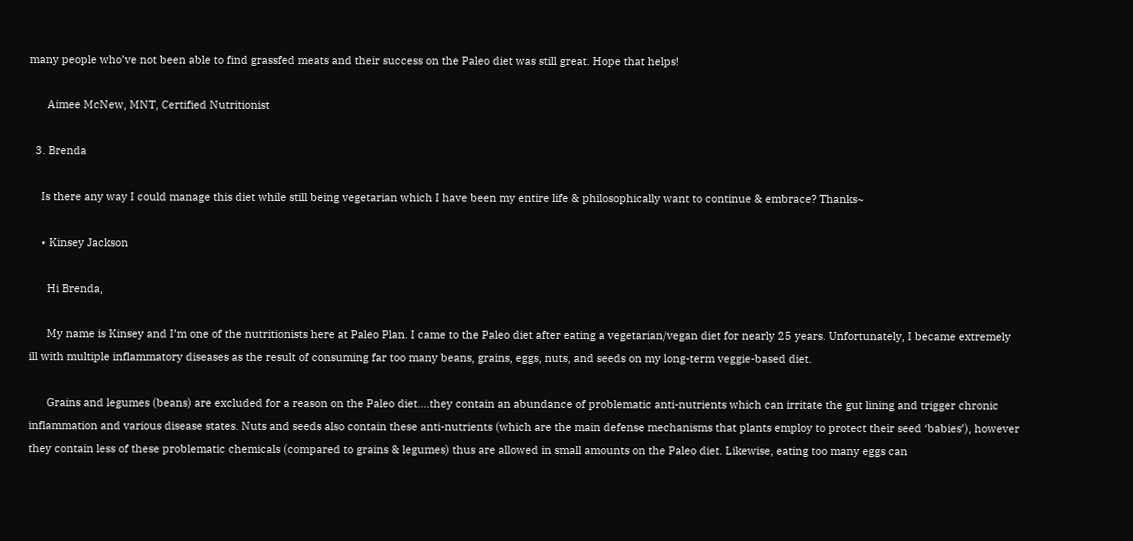many people who’ve not been able to find grassfed meats and their success on the Paleo diet was still great. Hope that helps!

      Aimee McNew, MNT, Certified Nutritionist

  3. Brenda

    Is there any way I could manage this diet while still being vegetarian which I have been my entire life & philosophically want to continue & embrace? Thanks~

    • Kinsey Jackson

      Hi Brenda,

      My name is Kinsey and I’m one of the nutritionists here at Paleo Plan. I came to the Paleo diet after eating a vegetarian/vegan diet for nearly 25 years. Unfortunately, I became extremely ill with multiple inflammatory diseases as the result of consuming far too many beans, grains, eggs, nuts, and seeds on my long-term veggie-based diet.

      Grains and legumes (beans) are excluded for a reason on the Paleo diet….they contain an abundance of problematic anti-nutrients which can irritate the gut lining and trigger chronic inflammation and various disease states. Nuts and seeds also contain these anti-nutrients (which are the main defense mechanisms that plants employ to protect their seed ‘babies’), however they contain less of these problematic chemicals (compared to grains & legumes) thus are allowed in small amounts on the Paleo diet. Likewise, eating too many eggs can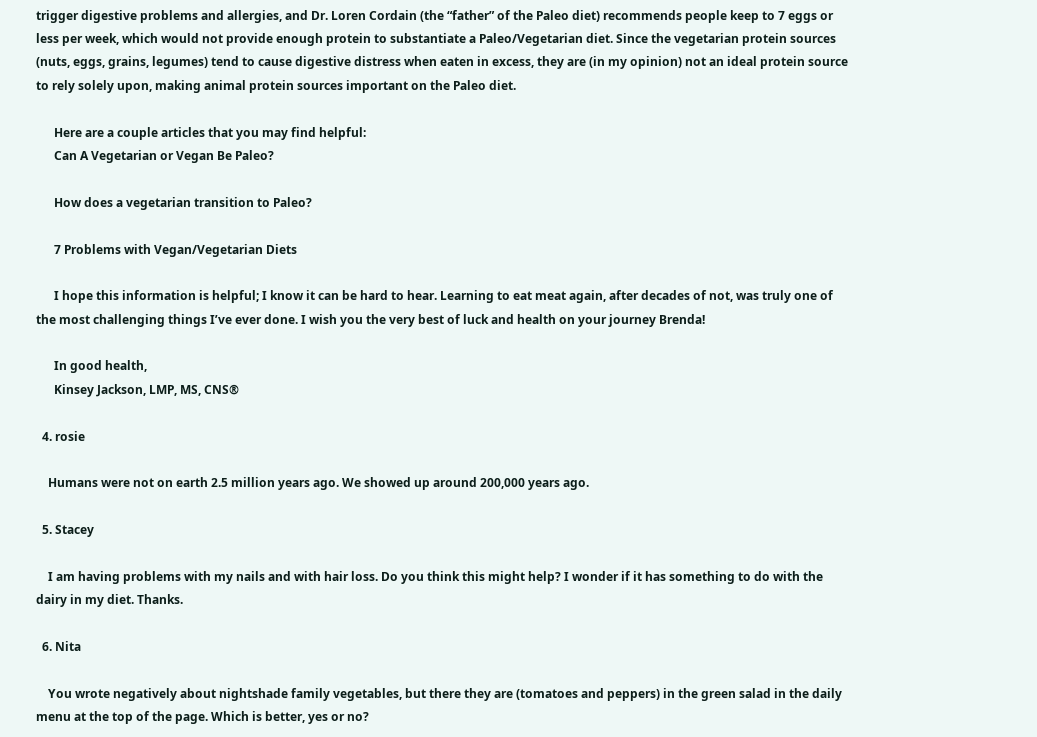trigger digestive problems and allergies, and Dr. Loren Cordain (the “father” of the Paleo diet) recommends people keep to 7 eggs or less per week, which would not provide enough protein to substantiate a Paleo/Vegetarian diet. Since the vegetarian protein sources (nuts, eggs, grains, legumes) tend to cause digestive distress when eaten in excess, they are (in my opinion) not an ideal protein source to rely solely upon, making animal protein sources important on the Paleo diet.

      Here are a couple articles that you may find helpful:
      Can A Vegetarian or Vegan Be Paleo?

      How does a vegetarian transition to Paleo?

      7 Problems with Vegan/Vegetarian Diets

      I hope this information is helpful; I know it can be hard to hear. Learning to eat meat again, after decades of not, was truly one of the most challenging things I’ve ever done. I wish you the very best of luck and health on your journey Brenda!

      In good health,
      Kinsey Jackson, LMP, MS, CNS®

  4. rosie

    Humans were not on earth 2.5 million years ago. We showed up around 200,000 years ago.

  5. Stacey

    I am having problems with my nails and with hair loss. Do you think this might help? I wonder if it has something to do with the dairy in my diet. Thanks.

  6. Nita

    You wrote negatively about nightshade family vegetables, but there they are (tomatoes and peppers) in the green salad in the daily menu at the top of the page. Which is better, yes or no?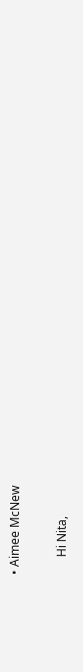• Aimee McNew

      Hi Nita,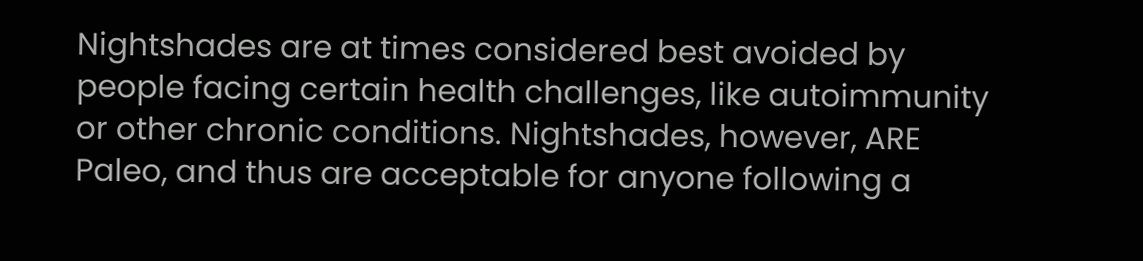Nightshades are at times considered best avoided by people facing certain health challenges, like autoimmunity or other chronic conditions. Nightshades, however, ARE Paleo, and thus are acceptable for anyone following a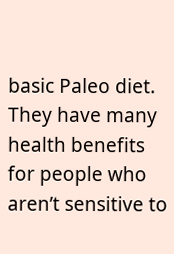basic Paleo diet. They have many health benefits for people who aren’t sensitive to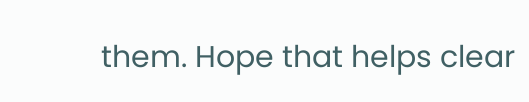them. Hope that helps clear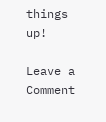things up!

Leave a Comment